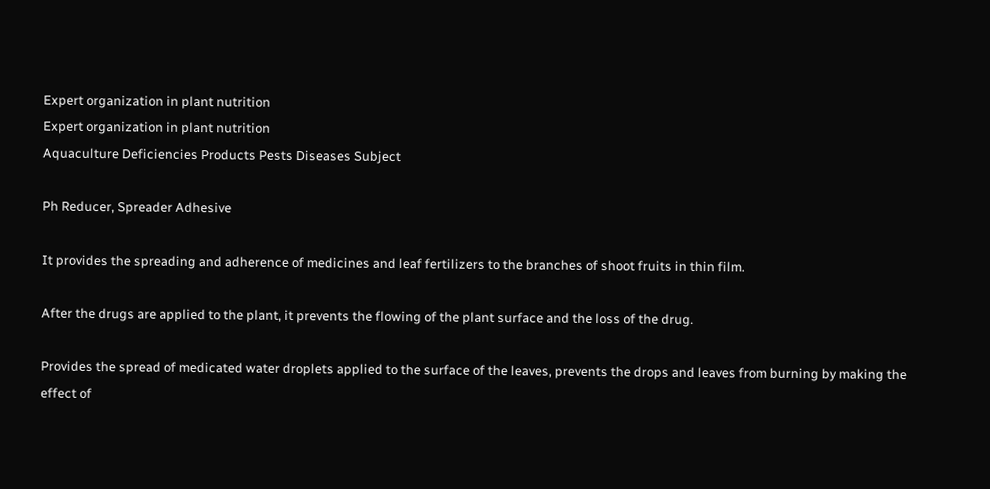Expert organization in plant nutrition
Expert organization in plant nutrition
Aquaculture Deficiencies Products Pests Diseases Subject

Ph Reducer, Spreader Adhesive

It provides the spreading and adherence of medicines and leaf fertilizers to the branches of shoot fruits in thin film.

After the drugs are applied to the plant, it prevents the flowing of the plant surface and the loss of the drug.

Provides the spread of medicated water droplets applied to the surface of the leaves, prevents the drops and leaves from burning by making the effect of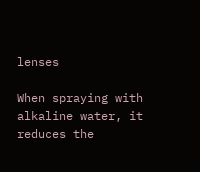lenses

When spraying with alkaline water, it reduces the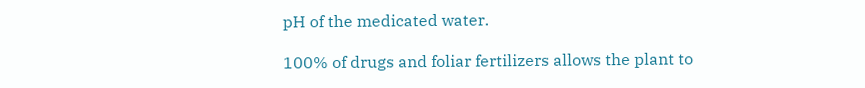pH of the medicated water.

100% of drugs and foliar fertilizers allows the plant to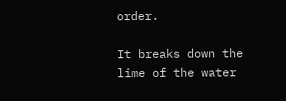order.

It breaks down the lime of the water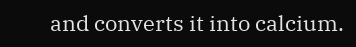and converts it into calcium.